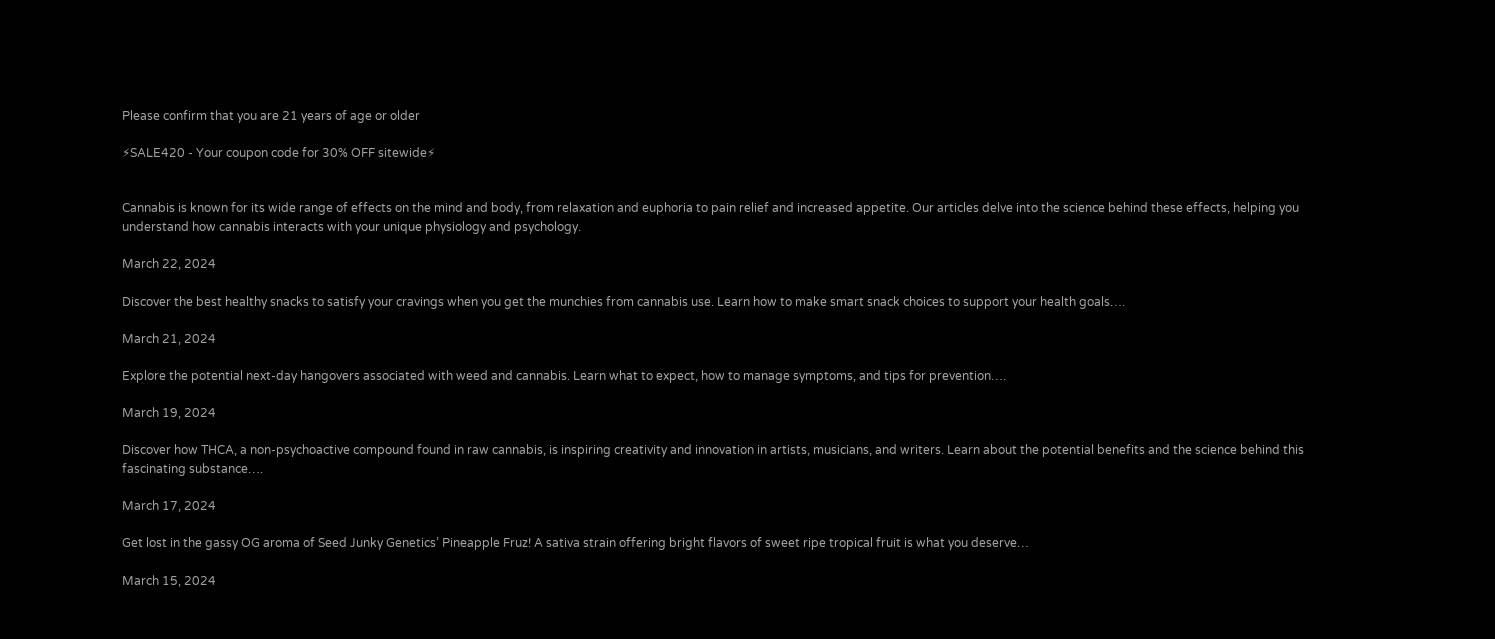Please confirm that you are 21 years of age or older

⚡SALE420 - Your coupon code for 30% OFF sitewide⚡


Cannabis is known for its wide range of effects on the mind and body, from relaxation and euphoria to pain relief and increased appetite. Our articles delve into the science behind these effects, helping you understand how cannabis interacts with your unique physiology and psychology.

March 22, 2024

Discover the best healthy snacks to satisfy your cravings when you get the munchies from cannabis use. Learn how to make smart snack choices to support your health goals….

March 21, 2024

Explore the potential next-day hangovers associated with weed and cannabis. Learn what to expect, how to manage symptoms, and tips for prevention….

March 19, 2024

Discover how THCA, a non-psychoactive compound found in raw cannabis, is inspiring creativity and innovation in artists, musicians, and writers. Learn about the potential benefits and the science behind this fascinating substance….

March 17, 2024

Get lost in the gassy OG aroma of Seed Junky Genetics’ Pineapple Fruz! A sativa strain offering bright flavors of sweet ripe tropical fruit is what you deserve…

March 15, 2024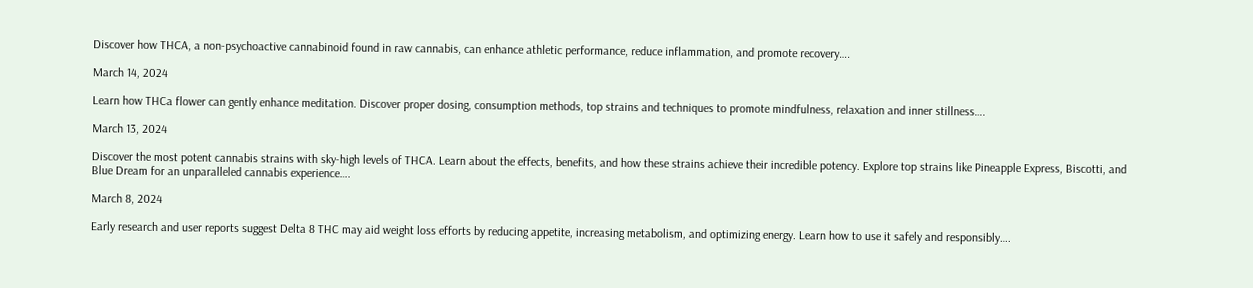Discover how THCA, a non-psychoactive cannabinoid found in raw cannabis, can enhance athletic performance, reduce inflammation, and promote recovery….

March 14, 2024

Learn how THCa flower can gently enhance meditation. Discover proper dosing, consumption methods, top strains and techniques to promote mindfulness, relaxation and inner stillness….

March 13, 2024

Discover the most potent cannabis strains with sky-high levels of THCA. Learn about the effects, benefits, and how these strains achieve their incredible potency. Explore top strains like Pineapple Express, Biscotti, and Blue Dream for an unparalleled cannabis experience….

March 8, 2024

Early research and user reports suggest Delta 8 THC may aid weight loss efforts by reducing appetite, increasing metabolism, and optimizing energy. Learn how to use it safely and responsibly….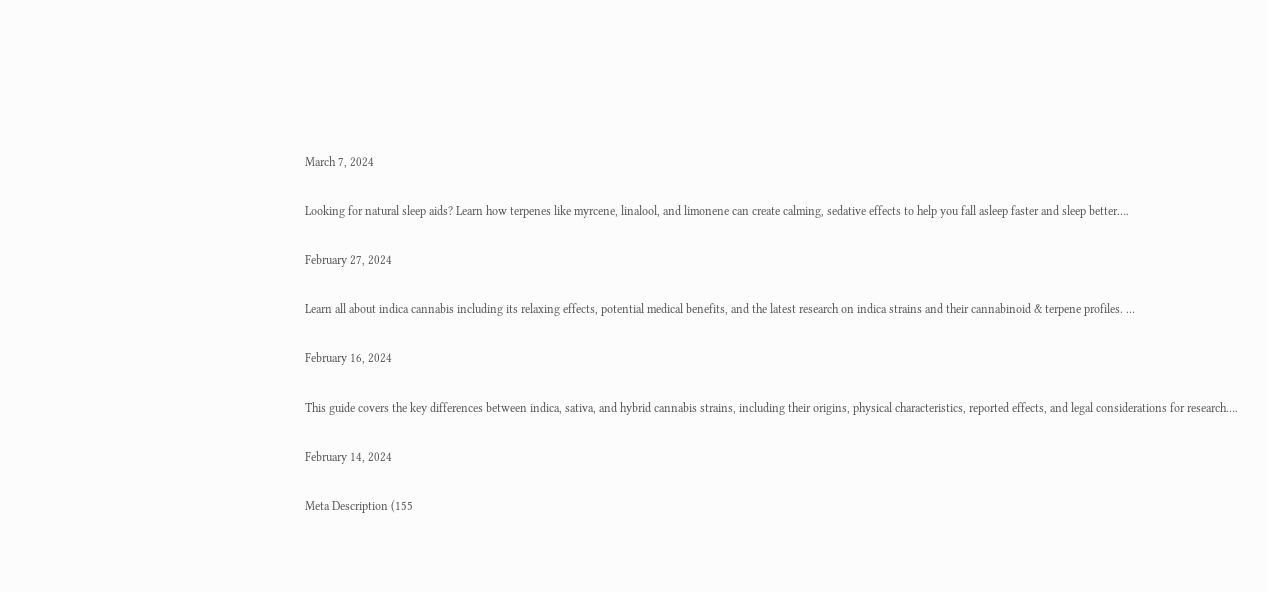March 7, 2024

Looking for natural sleep aids? Learn how terpenes like myrcene, linalool, and limonene can create calming, sedative effects to help you fall asleep faster and sleep better….

February 27, 2024

Learn all about indica cannabis including its relaxing effects, potential medical benefits, and the latest research on indica strains and their cannabinoid & terpene profiles. …

February 16, 2024

This guide covers the key differences between indica, sativa, and hybrid cannabis strains, including their origins, physical characteristics, reported effects, and legal considerations for research….

February 14, 2024

Meta Description (155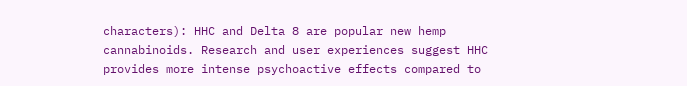characters): HHC and Delta 8 are popular new hemp cannabinoids. Research and user experiences suggest HHC provides more intense psychoactive effects compared to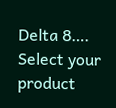Delta 8….
Select your product